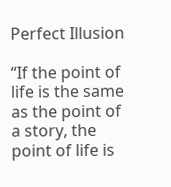Perfect Illusion

“If the point of life is the same as the point of a story, the point of life is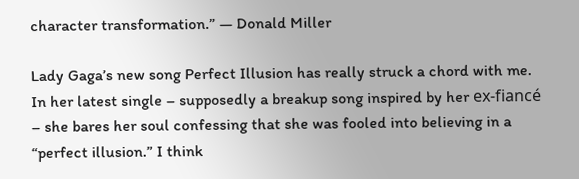character transformation.” ― Donald Miller

Lady Gaga’s new song Perfect Illusion has really struck a chord with me. In her latest single – supposedly a breakup song inspired by her ex-fiancé – she bares her soul confessing that she was fooled into believing in a “perfect illusion.” I think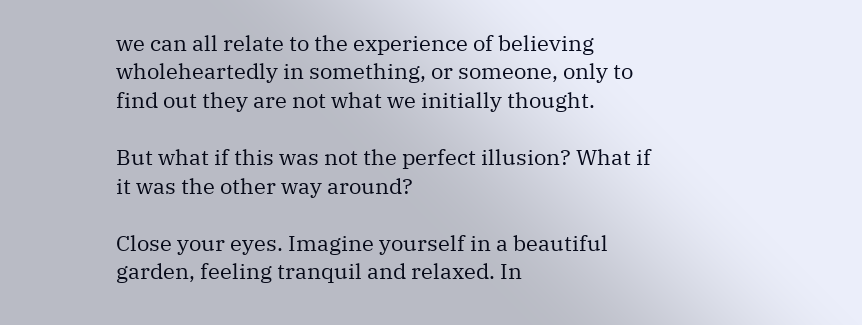we can all relate to the experience of believing wholeheartedly in something, or someone, only to find out they are not what we initially thought.

But what if this was not the perfect illusion? What if it was the other way around?

Close your eyes. Imagine yourself in a beautiful garden, feeling tranquil and relaxed. In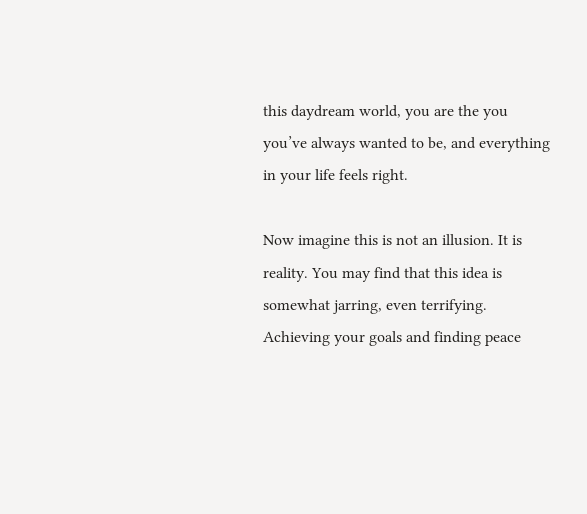this daydream world, you are the you you’ve always wanted to be, and everything in your life feels right.

Now imagine this is not an illusion. It is reality. You may find that this idea is somewhat jarring, even terrifying. Achieving your goals and finding peace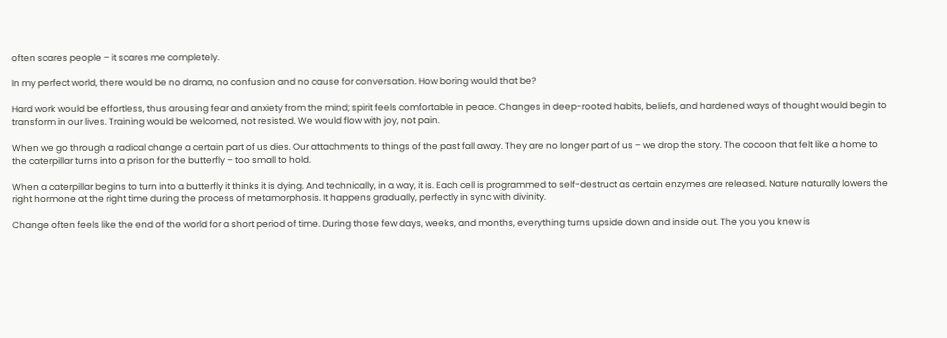often scares people – it scares me completely.

In my perfect world, there would be no drama, no confusion and no cause for conversation. How boring would that be?

Hard work would be effortless, thus arousing fear and anxiety from the mind; spirit feels comfortable in peace. Changes in deep-rooted habits, beliefs, and hardened ways of thought would begin to transform in our lives. Training would be welcomed, not resisted. We would flow with joy, not pain.

When we go through a radical change a certain part of us dies. Our attachments to things of the past fall away. They are no longer part of us – we drop the story. The cocoon that felt like a home to the caterpillar turns into a prison for the butterfly – too small to hold.

When a caterpillar begins to turn into a butterfly it thinks it is dying. And technically, in a way, it is. Each cell is programmed to self-destruct as certain enzymes are released. Nature naturally lowers the right hormone at the right time during the process of metamorphosis. It happens gradually, perfectly in sync with divinity.

Change often feels like the end of the world for a short period of time. During those few days, weeks, and months, everything turns upside down and inside out. The you you knew is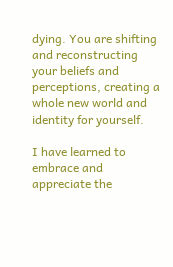dying. You are shifting and reconstructing your beliefs and perceptions, creating a whole new world and identity for yourself.

I have learned to embrace and appreciate the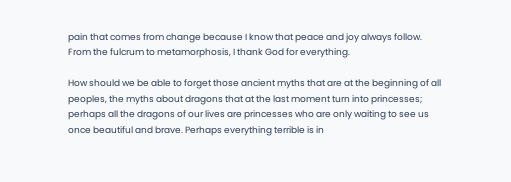pain that comes from change because I know that peace and joy always follow. From the fulcrum to metamorphosis, I thank God for everything.

How should we be able to forget those ancient myths that are at the beginning of all peoples, the myths about dragons that at the last moment turn into princesses; perhaps all the dragons of our lives are princesses who are only waiting to see us once beautiful and brave. Perhaps everything terrible is in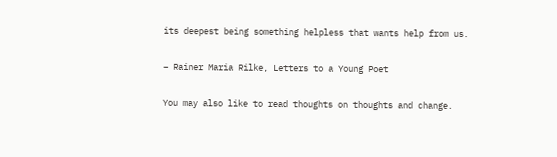its deepest being something helpless that wants help from us.

– Rainer Maria Rilke, Letters to a Young Poet

You may also like to read thoughts on thoughts and change.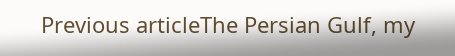Previous articleThe Persian Gulf, my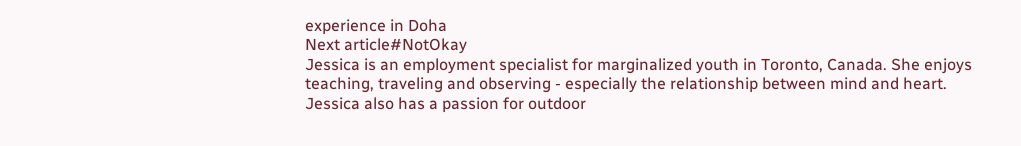experience in Doha
Next article#NotOkay
Jessica is an employment specialist for marginalized youth in Toronto, Canada. She enjoys teaching, traveling and observing - especially the relationship between mind and heart. Jessica also has a passion for outdoor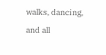walks, dancing, and all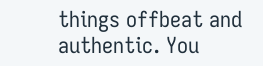things offbeat and authentic. You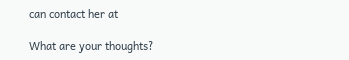can contact her at

What are your thoughts?